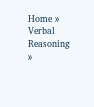Home » Verbal Reasoning »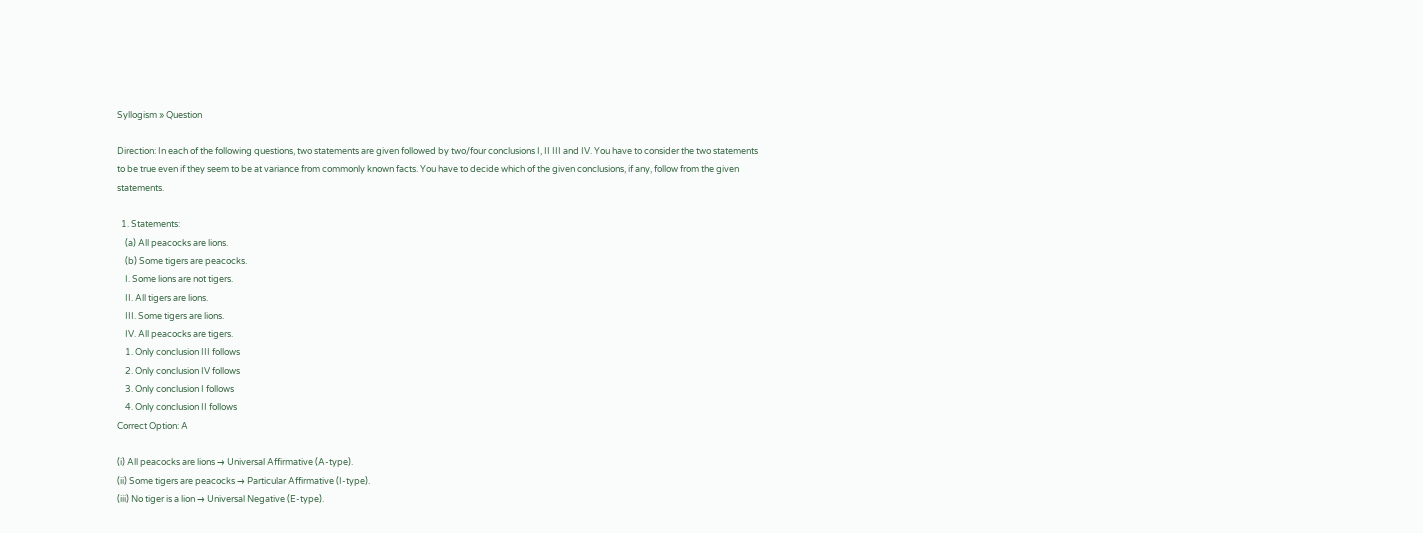Syllogism » Question

Direction: In each of the following questions, two statements are given followed by two/four conclusions I, II III and IV. You have to consider the two statements to be true even if they seem to be at variance from commonly known facts. You have to decide which of the given conclusions, if any, follow from the given statements.

  1. Statements:
    (a) All peacocks are lions.
    (b) Some tigers are peacocks.
    I. Some lions are not tigers.
    II. All tigers are lions.
    III. Some tigers are lions.
    IV. All peacocks are tigers.
    1. Only conclusion III follows
    2. Only conclusion IV follows
    3. Only conclusion I follows
    4. Only conclusion II follows
Correct Option: A

(i) All peacocks are lions → Universal Affirmative (A-type).
(ii) Some tigers are peacocks → Particular Affirmative (I-type).
(iii) No tiger is a lion → Universal Negative (E-type).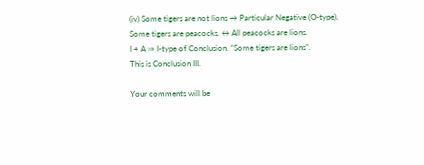(iv) Some tigers are not lions → Particular Negative (O-type).
Some tigers are peacocks. ↔ All peacocks are lions.
I + A ⇒ I-type of Conclusion. “Some tigers are lions”.
This is Conclusion III.

Your comments will be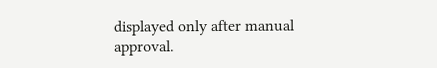displayed only after manual approval.